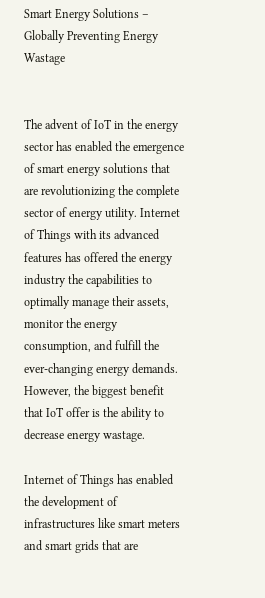Smart Energy Solutions – Globally Preventing Energy Wastage


The advent of IoT in the energy sector has enabled the emergence of smart energy solutions that are revolutionizing the complete sector of energy utility. Internet of Things with its advanced features has offered the energy industry the capabilities to optimally manage their assets, monitor the energy consumption, and fulfill the ever-changing energy demands. However, the biggest benefit that IoT offer is the ability to decrease energy wastage.

Internet of Things has enabled the development of infrastructures like smart meters and smart grids that are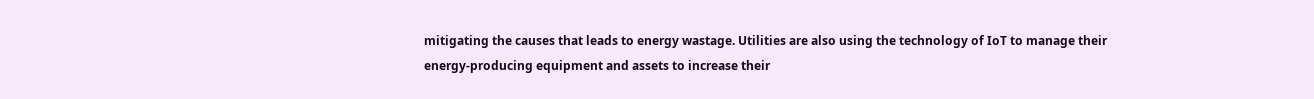mitigating the causes that leads to energy wastage. Utilities are also using the technology of IoT to manage their energy-producing equipment and assets to increase their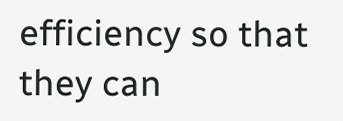efficiency so that they can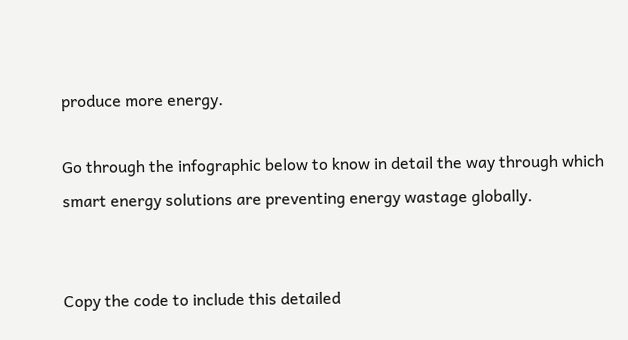produce more energy.

Go through the infographic below to know in detail the way through which smart energy solutions are preventing energy wastage globally.


Copy the code to include this detailed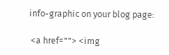info-graphic on your blog page:

 <a href=""> <img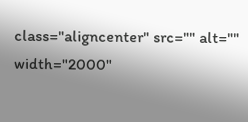class="aligncenter" src="" alt="" width="2000"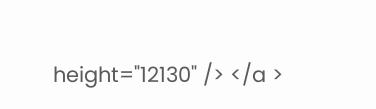height="12130" /> </a >